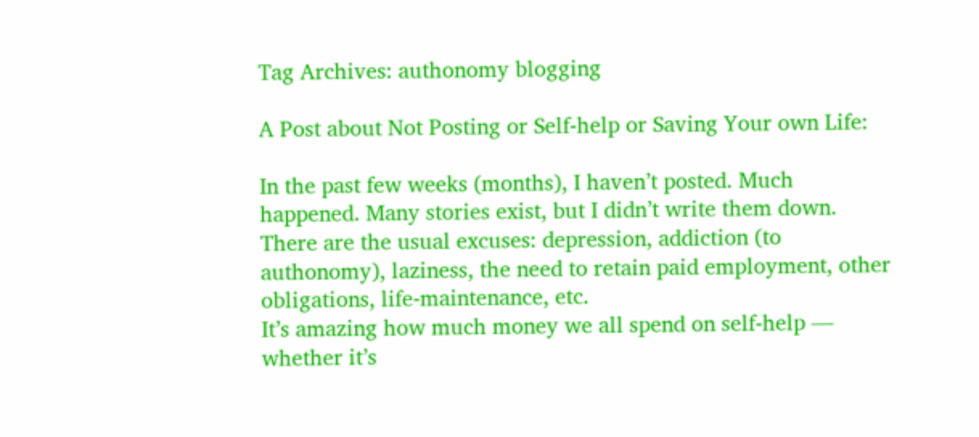Tag Archives: authonomy blogging

A Post about Not Posting or Self-help or Saving Your own Life:

In the past few weeks (months), I haven’t posted. Much happened. Many stories exist, but I didn’t write them down. There are the usual excuses: depression, addiction (to authonomy), laziness, the need to retain paid employment, other obligations, life-maintenance, etc.
It’s amazing how much money we all spend on self-help — whether it’s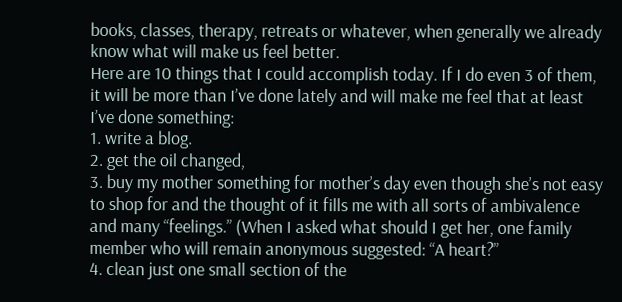books, classes, therapy, retreats or whatever, when generally we already know what will make us feel better.
Here are 10 things that I could accomplish today. If I do even 3 of them, it will be more than I’ve done lately and will make me feel that at least I’ve done something:
1. write a blog.
2. get the oil changed,
3. buy my mother something for mother’s day even though she’s not easy to shop for and the thought of it fills me with all sorts of ambivalence and many “feelings.” (When I asked what should I get her, one family member who will remain anonymous suggested: “A heart?”
4. clean just one small section of the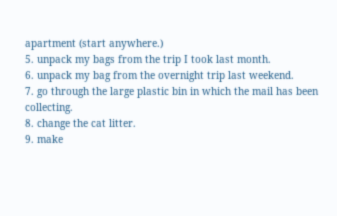apartment (start anywhere.)
5. unpack my bags from the trip I took last month.
6. unpack my bag from the overnight trip last weekend.
7. go through the large plastic bin in which the mail has been collecting.
8. change the cat litter.
9. make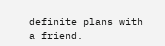definite plans with a friend.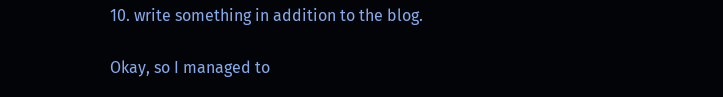10. write something in addition to the blog.

Okay, so I managed to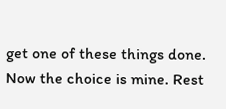get one of these things done. Now the choice is mine. Rest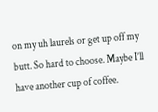on my uh laurels or get up off my butt. So hard to choose. Maybe I’ll have another cup of coffee.